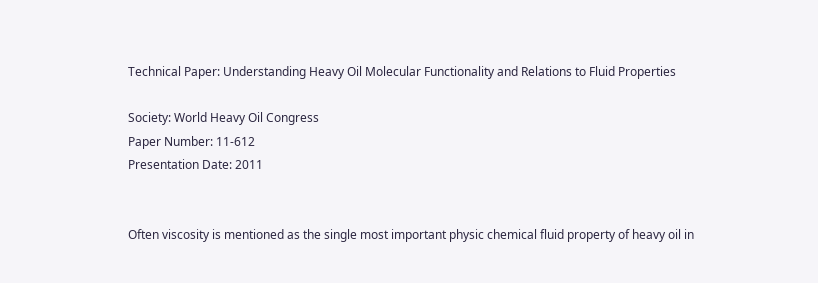Technical Paper: Understanding Heavy Oil Molecular Functionality and Relations to Fluid Properties

Society: World Heavy Oil Congress
Paper Number: 11-612
Presentation Date: 2011


Often viscosity is mentioned as the single most important physic chemical fluid property of heavy oil in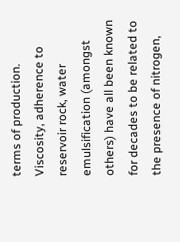terms of production. Viscosity, adherence to reservoir rock, water emulsification (amongst others) have all been known for decades to be related to the presence of nitrogen,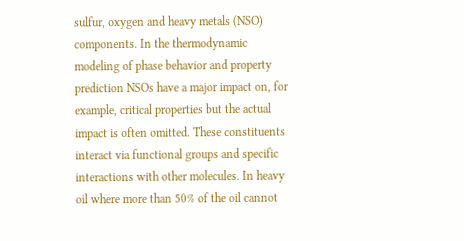sulfur, oxygen and heavy metals (NSO) components. In the thermodynamic modeling of phase behavior and property prediction NSOs have a major impact on, for example, critical properties but the actual impact is often omitted. These constituents interact via functional groups and specific interactions with other molecules. In heavy oil where more than 50% of the oil cannot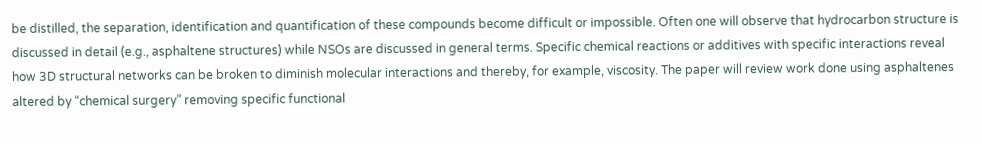be distilled, the separation, identification and quantification of these compounds become difficult or impossible. Often one will observe that hydrocarbon structure is discussed in detail (e.g., asphaltene structures) while NSOs are discussed in general terms. Specific chemical reactions or additives with specific interactions reveal how 3D structural networks can be broken to diminish molecular interactions and thereby, for example, viscosity. The paper will review work done using asphaltenes altered by “chemical surgery” removing specific functional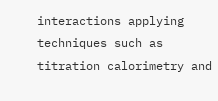interactions applying techniques such as titration calorimetry and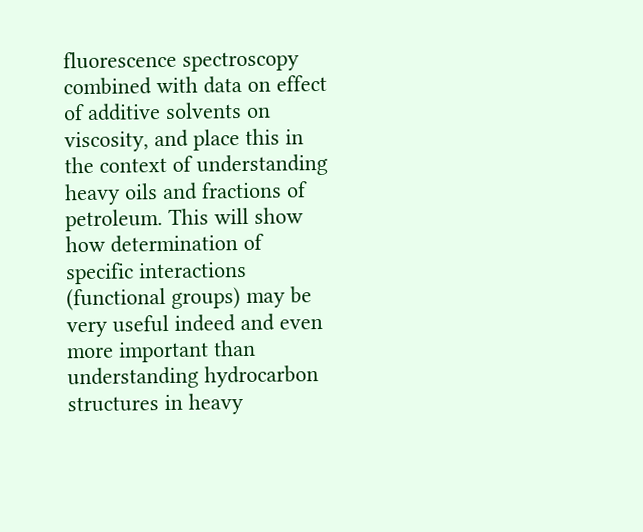fluorescence spectroscopy combined with data on effect of additive solvents on viscosity, and place this in the context of understanding heavy oils and fractions of petroleum. This will show how determination of specific interactions (functional groups) may be very useful indeed and even more important than understanding hydrocarbon structures in heavy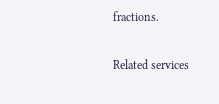fractions.

Related services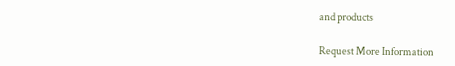and products

Request More Information